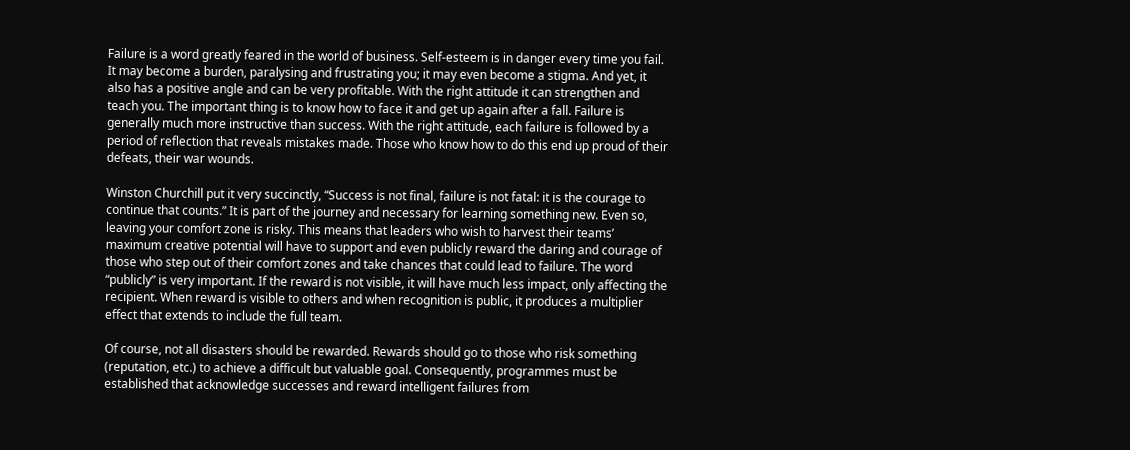Failure is a word greatly feared in the world of business. Self-esteem is in danger every time you fail. It may become a burden, paralysing and frustrating you; it may even become a stigma. And yet, it also has a positive angle and can be very profitable. With the right attitude it can strengthen and teach you. The important thing is to know how to face it and get up again after a fall. Failure is generally much more instructive than success. With the right attitude, each failure is followed by a period of reflection that reveals mistakes made. Those who know how to do this end up proud of their defeats, their war wounds.

Winston Churchill put it very succinctly, “Success is not final, failure is not fatal: it is the courage to continue that counts.” It is part of the journey and necessary for learning something new. Even so, leaving your comfort zone is risky. This means that leaders who wish to harvest their teams’ maximum creative potential will have to support and even publicly reward the daring and courage of those who step out of their comfort zones and take chances that could lead to failure. The word “publicly” is very important. If the reward is not visible, it will have much less impact, only affecting the recipient. When reward is visible to others and when recognition is public, it produces a multiplier effect that extends to include the full team.

Of course, not all disasters should be rewarded. Rewards should go to those who risk something (reputation, etc.) to achieve a difficult but valuable goal. Consequently, programmes must be established that acknowledge successes and reward intelligent failures from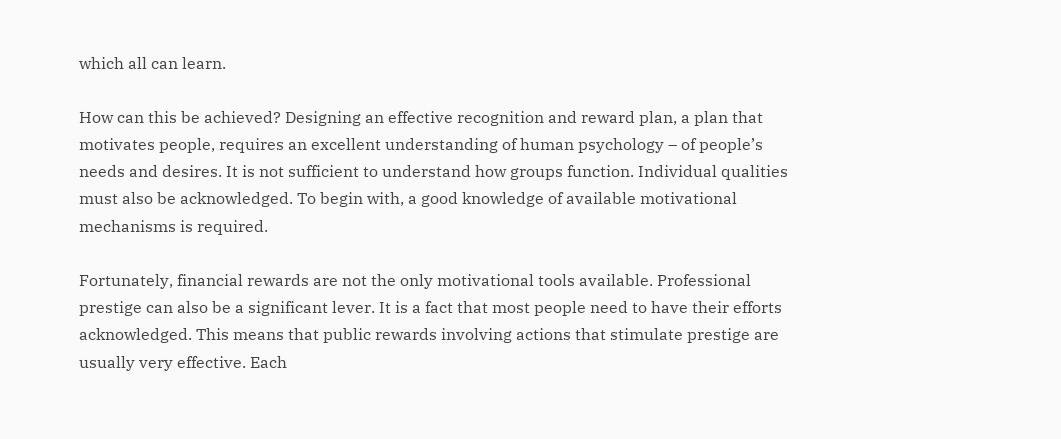which all can learn.

How can this be achieved? Designing an effective recognition and reward plan, a plan that motivates people, requires an excellent understanding of human psychology – of people’s needs and desires. It is not sufficient to understand how groups function. Individual qualities must also be acknowledged. To begin with, a good knowledge of available motivational mechanisms is required.

Fortunately, financial rewards are not the only motivational tools available. Professional prestige can also be a significant lever. It is a fact that most people need to have their efforts acknowledged. This means that public rewards involving actions that stimulate prestige are usually very effective. Each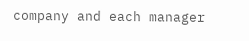company and each manager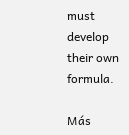must develop their own formula.

Más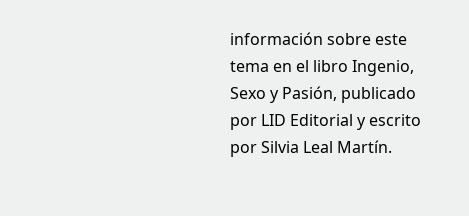información sobre este tema en el libro Ingenio, Sexo y Pasión, publicado por LID Editorial y escrito por Silvia Leal Martín.